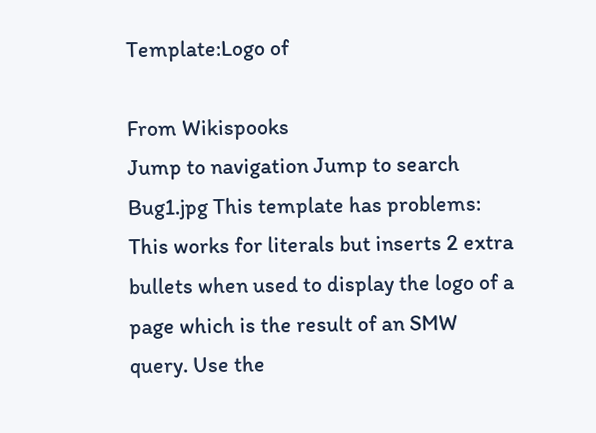Template:Logo of

From Wikispooks
Jump to navigation Jump to search
Bug1.jpg This template has problems: This works for literals but inserts 2 extra bullets when used to display the logo of a page which is the result of an SMW query. Use the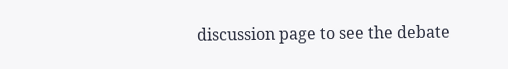discussion page to see the debate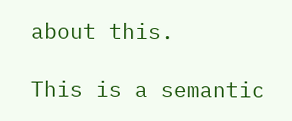about this.

This is a semantic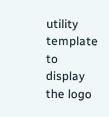utility template to display the logo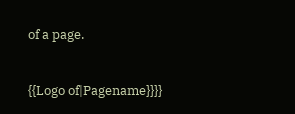of a page.


{{Logo of|Pagename}}}}